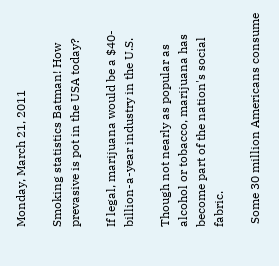Monday, March 21, 2011

Smoking statistics Batman! How prevasive is pot in the USA today?

If legal, marijuana would be a $40-billion-a-year industry in the U.S.

Though not nearly as popular as alcohol or tobacco, marijuana has become part of the nation's social fabric.

 Some 30 million Americans consume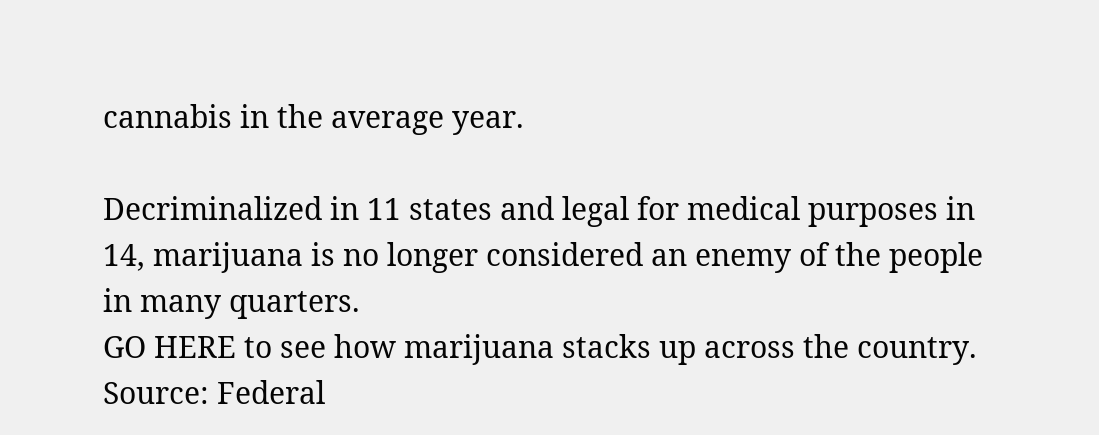cannabis in the average year.

Decriminalized in 11 states and legal for medical purposes in 14, marijuana is no longer considered an enemy of the people in many quarters.
GO HERE to see how marijuana stacks up across the country.
Source: Federal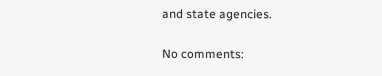and state agencies.

No comments: